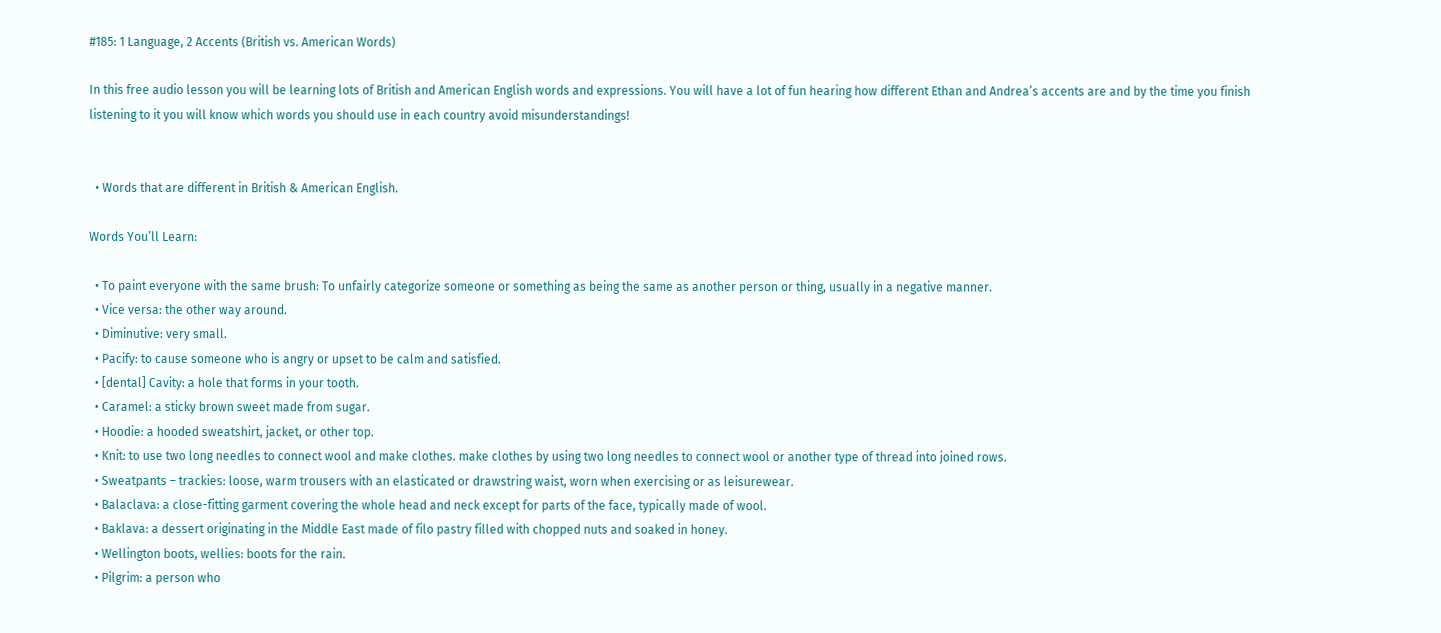#185: 1 Language, 2 Accents (British vs. American Words)

In this free audio lesson you will be learning lots of British and American English words and expressions. You will have a lot of fun hearing how different Ethan and Andrea’s accents are and by the time you finish listening to it you will know which words you should use in each country avoid misunderstandings!


  • Words that are different in British & American English.

Words You’ll Learn:

  • To paint everyone with the same brush: To unfairly categorize someone or something as being the same as another person or thing, usually in a negative manner.
  • Vice versa: the other way around.
  • Diminutive: very small.
  • Pacify: to cause someone who is angry or upset to be calm and satisfied.
  • [dental] Cavity: a hole that forms in your tooth.
  • Caramel: a sticky brown sweet made from sugar.
  • Hoodie: a hooded sweatshirt, jacket, or other top.
  • Knit: to use two long needles to connect wool and make clothes. make clothes by using two long needles to connect wool or another type of thread into joined rows.
  • Sweatpants – trackies: loose, warm trousers with an elasticated or drawstring waist, worn when exercising or as leisurewear.
  • Balaclava: a close-fitting garment covering the whole head and neck except for parts of the face, typically made of wool.
  • Baklava: a dessert originating in the Middle East made of filo pastry filled with chopped nuts and soaked in honey.
  • Wellington boots, wellies: boots for the rain.
  • Pilgrim: a person who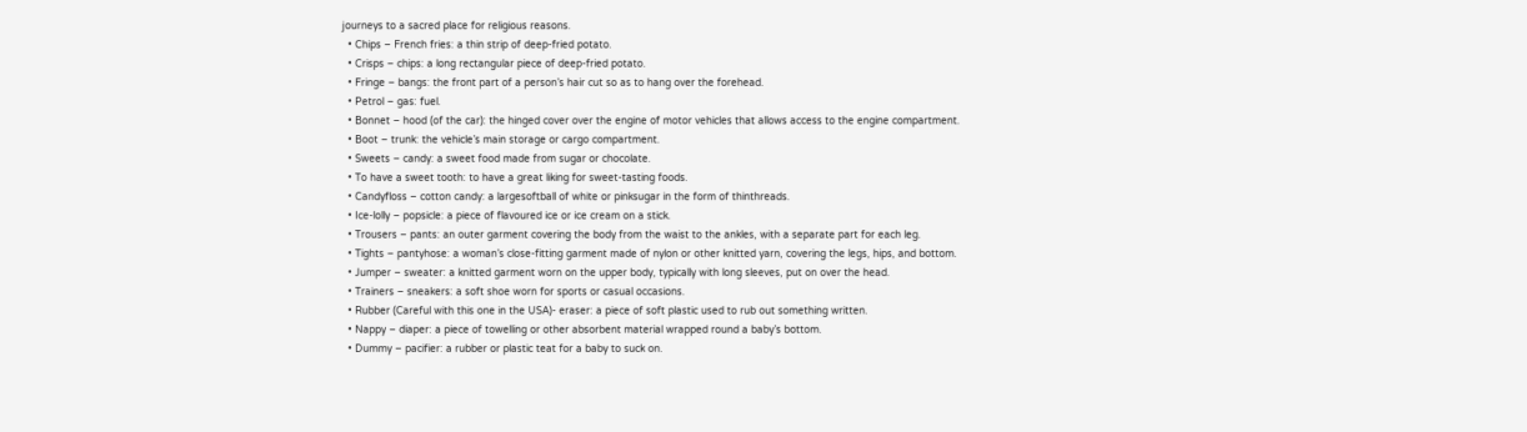journeys to a sacred place for religious reasons.
  • Chips – French fries: a thin strip of deep-fried potato.
  • Crisps – chips: a long rectangular piece of deep-fried potato.
  • Fringe – bangs: the front part of a person’s hair cut so as to hang over the forehead.
  • Petrol – gas: fuel.
  • Bonnet – hood (of the car): the hinged cover over the engine of motor vehicles that allows access to the engine compartment.
  • Boot – trunk: the vehicle’s main storage or cargo compartment.
  • Sweets – candy: a sweet food made from sugar or chocolate.
  • To have a sweet tooth: to have a great liking for sweet-tasting foods.
  • Candyfloss – cotton candy: a largesoftball of white or pinksugar in the form of thinthreads.
  • Ice-lolly – popsicle: a piece of flavoured ice or ice cream on a stick.
  • Trousers – pants: an outer garment covering the body from the waist to the ankles, with a separate part for each leg.
  • Tights – pantyhose: a woman’s close-fitting garment made of nylon or other knitted yarn, covering the legs, hips, and bottom.
  • Jumper – sweater: a knitted garment worn on the upper body, typically with long sleeves, put on over the head.
  • Trainers – sneakers: a soft shoe worn for sports or casual occasions.
  • Rubber (Careful with this one in the USA)- eraser: a piece of soft plastic used to rub out something written.
  • Nappy – diaper: a piece of towelling or other absorbent material wrapped round a baby’s bottom.
  • Dummy – pacifier: a rubber or plastic teat for a baby to suck on.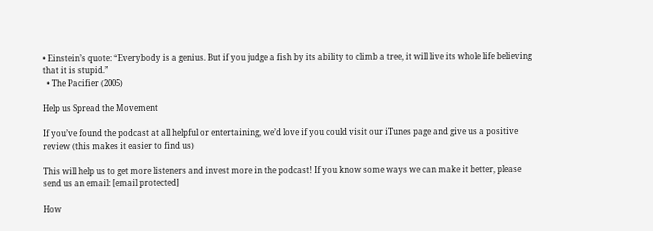• Einstein’s quote: “Everybody is a genius. But if you judge a fish by its ability to climb a tree, it will live its whole life believing that it is stupid.”
  • The Pacifier (2005)

Help us Spread the Movement

If you’ve found the podcast at all helpful or entertaining, we’d love if you could visit our iTunes page and give us a positive review (this makes it easier to find us)

This will help us to get more listeners and invest more in the podcast! If you know some ways we can make it better, please send us an email: [email protected]

How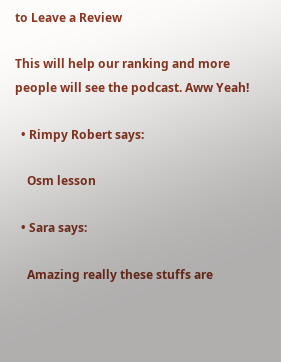to Leave a Review

This will help our ranking and more people will see the podcast. Aww Yeah!

  • Rimpy Robert says:

    Osm lesson

  • Sara says:

    Amazing really these stuffs are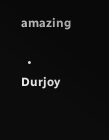amazing

  • Durjoy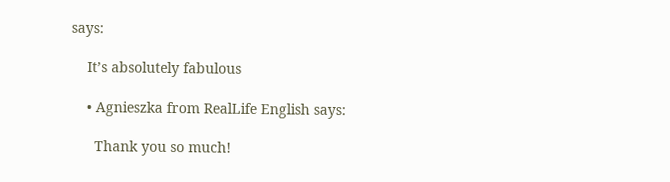says:

    It’s absolutely fabulous

    • Agnieszka from RealLife English says:

      Thank you so much!